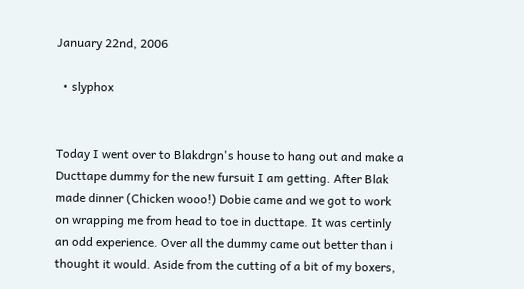January 22nd, 2006

  • slyphox


Today I went over to Blakdrgn's house to hang out and make a Ducttape dummy for the new fursuit I am getting. After Blak made dinner (Chicken wooo!) Dobie came and we got to work on wrapping me from head to toe in ducttape. It was certinly an odd experience. Over all the dummy came out better than i thought it would. Aside from the cutting of a bit of my boxers,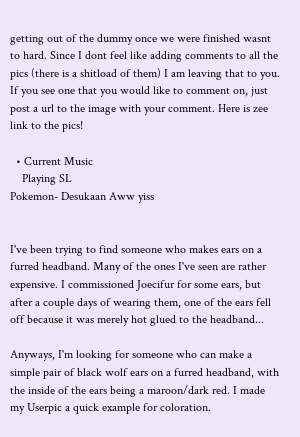getting out of the dummy once we were finished wasnt to hard. Since I dont feel like adding comments to all the pics (there is a shitload of them) I am leaving that to you. If you see one that you would like to comment on, just post a url to the image with your comment. Here is zee link to the pics!

  • Current Music
    Playing SL
Pokemon- Desukaan Aww yiss


I've been trying to find someone who makes ears on a furred headband. Many of the ones I've seen are rather expensive. I commissioned Joecifur for some ears, but after a couple days of wearing them, one of the ears fell off because it was merely hot glued to the headband...

Anyways, I'm looking for someone who can make a simple pair of black wolf ears on a furred headband, with the inside of the ears being a maroon/dark red. I made my Userpic a quick example for coloration.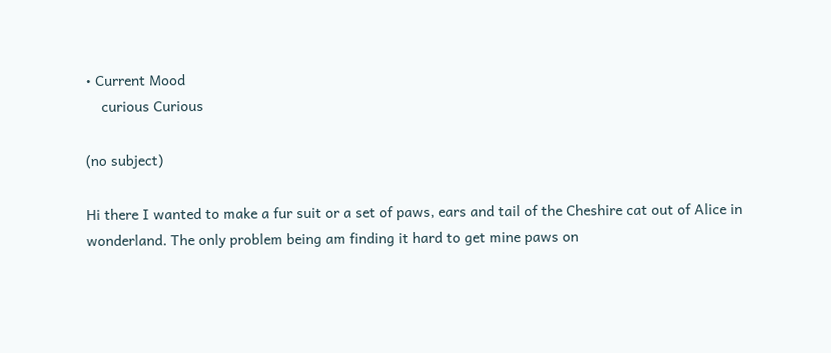• Current Mood
    curious Curious

(no subject)

Hi there I wanted to make a fur suit or a set of paws, ears and tail of the Cheshire cat out of Alice in wonderland. The only problem being am finding it hard to get mine paws on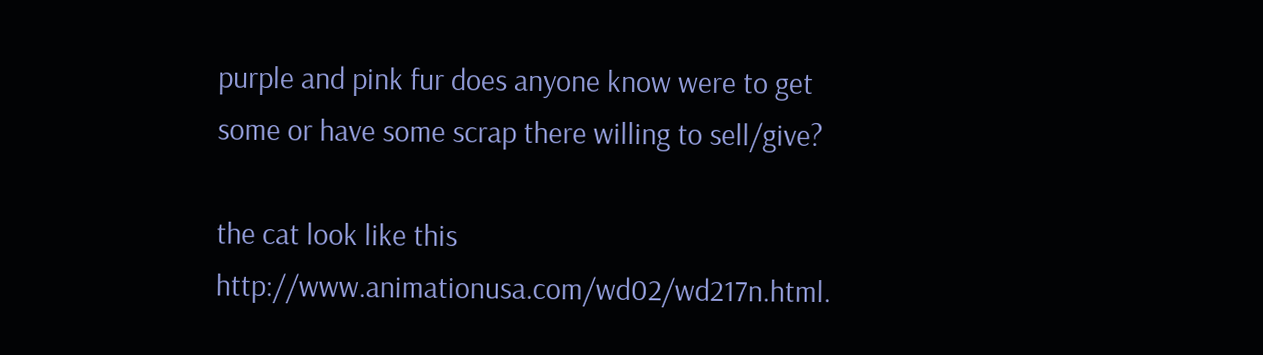purple and pink fur does anyone know were to get some or have some scrap there willing to sell/give?

the cat look like this http://www.animationusa.com/wd02/wd217n.html.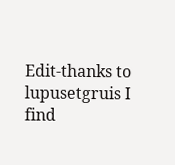Edit-thanks to lupusetgruis I find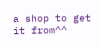a shop to get it from^^